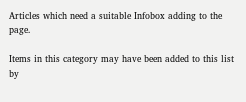Articles which need a suitable Infobox adding to the page.

Items in this category may have been added to this list by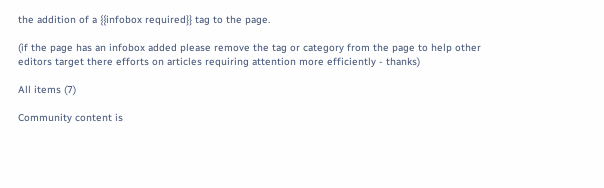the addition of a {{infobox required}} tag to the page.

(if the page has an infobox added please remove the tag or category from the page to help other editors target there efforts on articles requiring attention more efficiently - thanks)

All items (7)

Community content is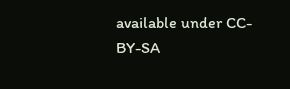available under CC-BY-SA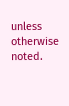unless otherwise noted.